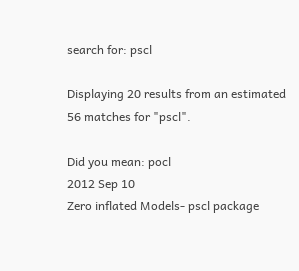search for: pscl

Displaying 20 results from an estimated 56 matches for "pscl".

Did you mean: pocl
2012 Sep 10
Zero inflated Models- pscl package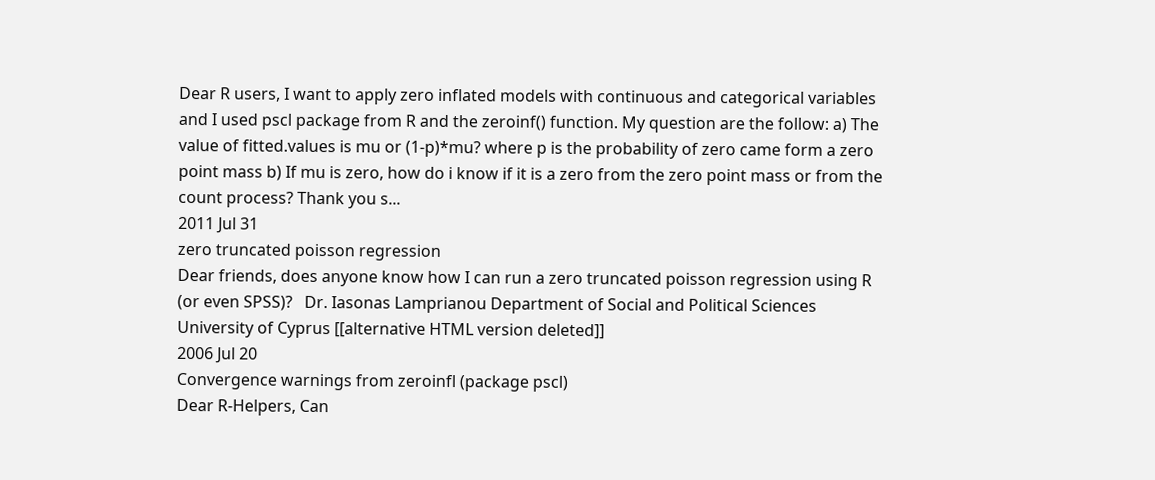Dear R users, I want to apply zero inflated models with continuous and categorical variables and I used pscl package from R and the zeroinf() function. My question are the follow: a) The value of fitted.values is mu or (1-p)*mu? where p is the probability of zero came form a zero point mass b) If mu is zero, how do i know if it is a zero from the zero point mass or from the count process? Thank you s...
2011 Jul 31
zero truncated poisson regression
Dear friends, does anyone know how I can run a zero truncated poisson regression using R (or even SPSS)?   Dr. Iasonas Lamprianou Department of Social and Political Sciences University of Cyprus [[alternative HTML version deleted]]
2006 Jul 20
Convergence warnings from zeroinfl (package pscl)
Dear R-Helpers, Can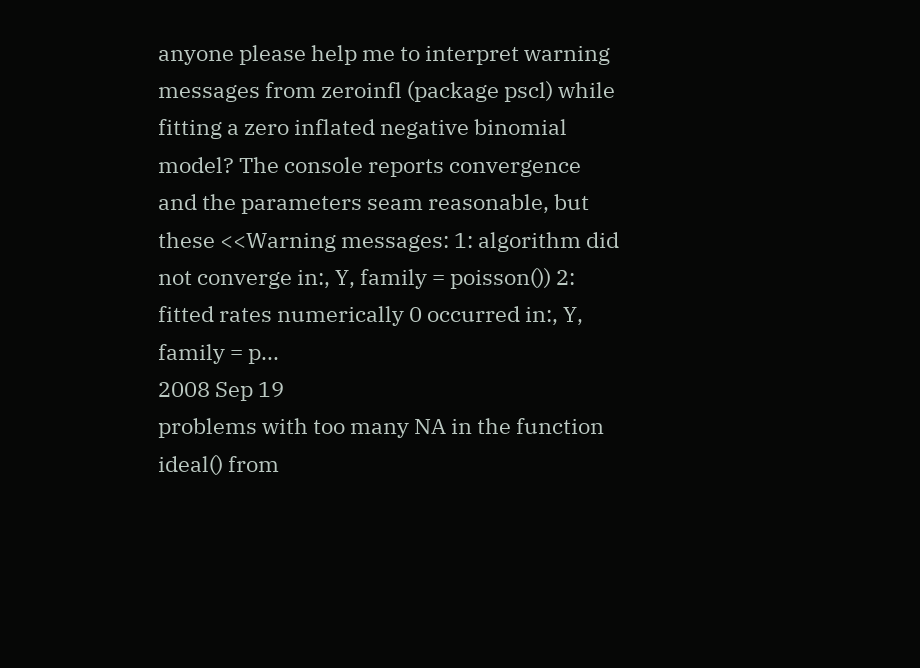anyone please help me to interpret warning messages from zeroinfl (package pscl) while fitting a zero inflated negative binomial model? The console reports convergence and the parameters seam reasonable, but these <<Warning messages: 1: algorithm did not converge in:, Y, family = poisson()) 2: fitted rates numerically 0 occurred in:, Y, family = p...
2008 Sep 19
problems with too many NA in the function ideal() from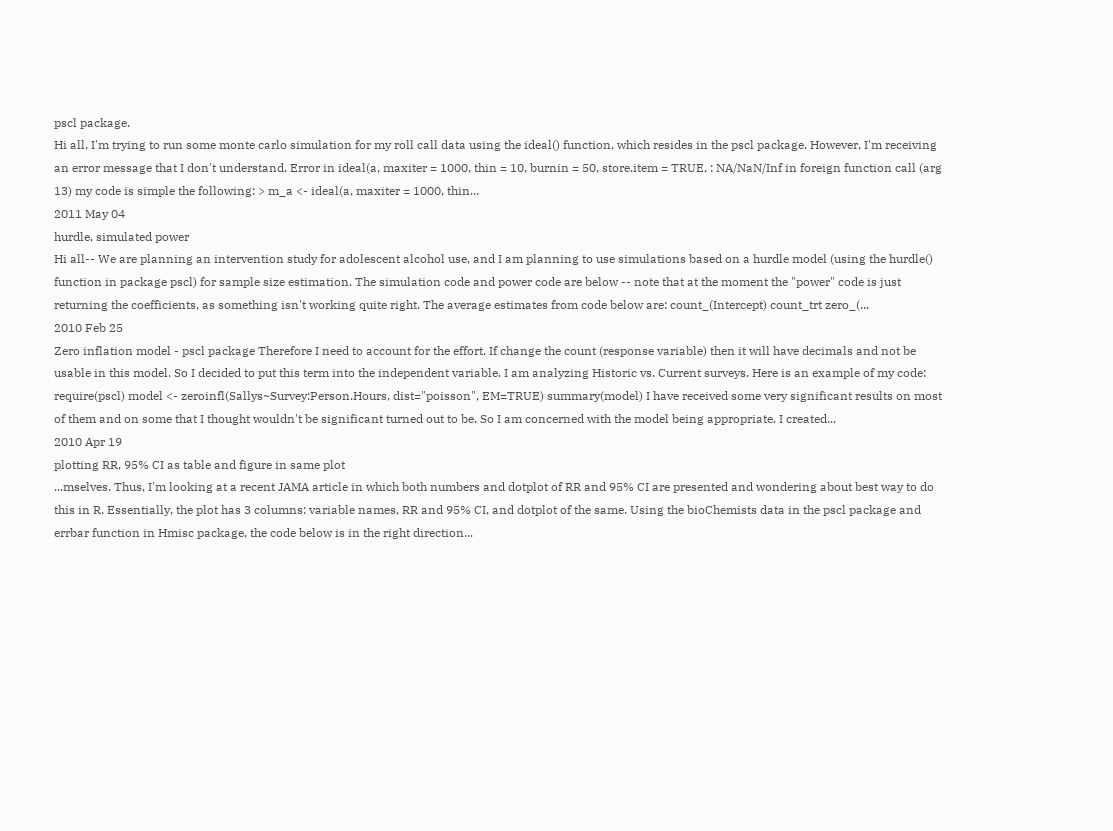pscl package.
Hi all, I'm trying to run some monte carlo simulation for my roll call data using the ideal() function, which resides in the pscl package. However, I'm receiving an error message that I don't understand. Error in ideal(a, maxiter = 1000, thin = 10, burnin = 50, store.item = TRUE, : NA/NaN/Inf in foreign function call (arg 13) my code is simple the following: > m_a <- ideal(a, maxiter = 1000, thin...
2011 May 04
hurdle, simulated power
Hi all-- We are planning an intervention study for adolescent alcohol use, and I am planning to use simulations based on a hurdle model (using the hurdle() function in package pscl) for sample size estimation. The simulation code and power code are below -- note that at the moment the "power" code is just returning the coefficients, as something isn't working quite right. The average estimates from code below are: count_(Intercept) count_trt zero_(...
2010 Feb 25
Zero inflation model - pscl package Therefore I need to account for the effort. If change the count (response variable) then it will have decimals and not be usable in this model. So I decided to put this term into the independent variable. I am analyzing Historic vs. Current surveys. Here is an example of my code: require(pscl) model <- zeroinfl(Sallys~Survey:Person.Hours, dist="poisson", EM=TRUE) summary(model) I have received some very significant results on most of them and on some that I thought wouldn't be significant turned out to be. So I am concerned with the model being appropriate. I created...
2010 Apr 19
plotting RR, 95% CI as table and figure in same plot
...mselves. Thus, I'm looking at a recent JAMA article in which both numbers and dotplot of RR and 95% CI are presented and wondering about best way to do this in R. Essentially, the plot has 3 columns: variable names, RR and 95% CI, and dotplot of the same. Using the bioChemists data in the pscl package and errbar function in Hmisc package, the code below is in the right direction...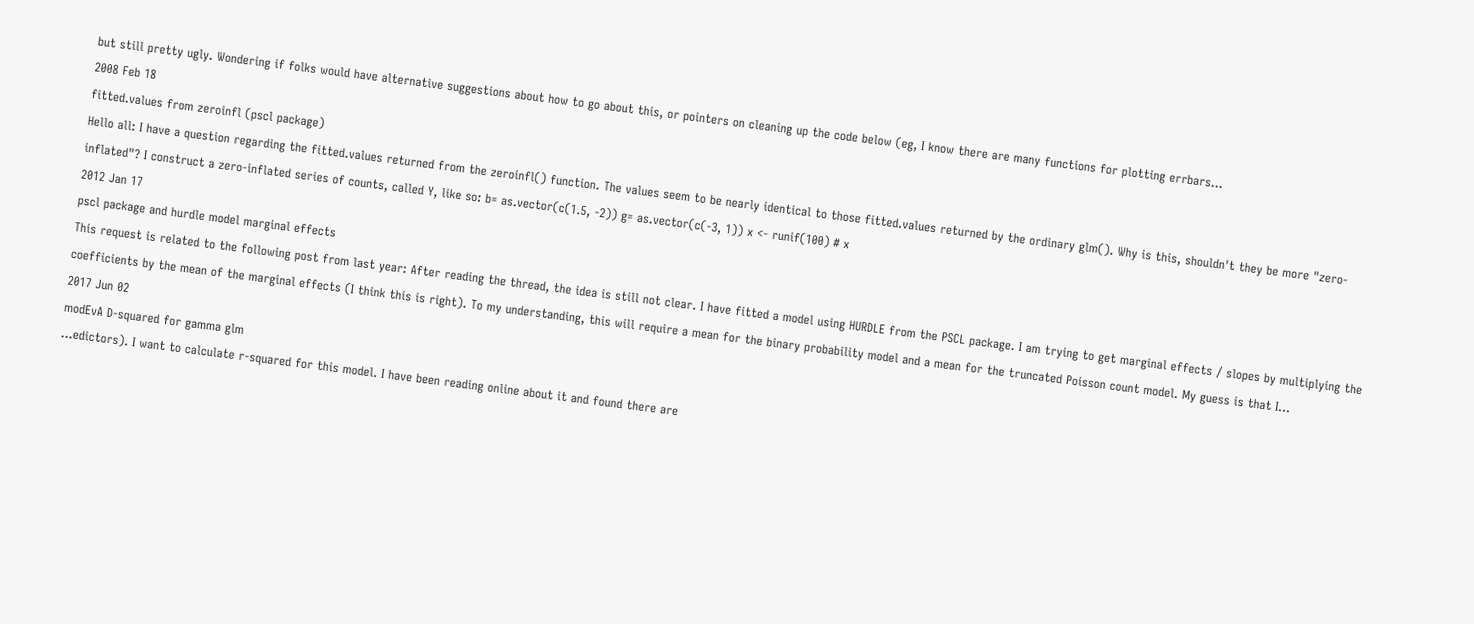but still pretty ugly. Wondering if folks would have alternative suggestions about how to go about this, or pointers on cleaning up the code below (eg, I know there are many functions for plotting errbars...
2008 Feb 18
fitted.values from zeroinfl (pscl package)
Hello all: I have a question regarding the fitted.values returned from the zeroinfl() function. The values seem to be nearly identical to those fitted.values returned by the ordinary glm(). Why is this, shouldn't they be more "zero-inflated"? I construct a zero-inflated series of counts, called Y, like so: b= as.vector(c(1.5, -2)) g= as.vector(c(-3, 1)) x <- runif(100) # x
2012 Jan 17
pscl package and hurdle model marginal effects
This request is related to the following post from last year: After reading the thread, the idea is still not clear. I have fitted a model using HURDLE from the PSCL package. I am trying to get marginal effects / slopes by multiplying the coefficients by the mean of the marginal effects (I think this is right). To my understanding, this will require a mean for the binary probability model and a mean for the truncated Poisson count model. My guess is that I...
2017 Jun 02
modEvA D-squared for gamma glm
...edictors). I want to calculate r-squared for this model. I have been reading online about it and found there are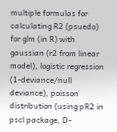multiple formulas for calculating R2 (psuedo) for glm (in R) with gaussian (r2 from linear model), logistic regression (1-deviance/null deviance), poisson distribution (using pR2 in pscl package, D-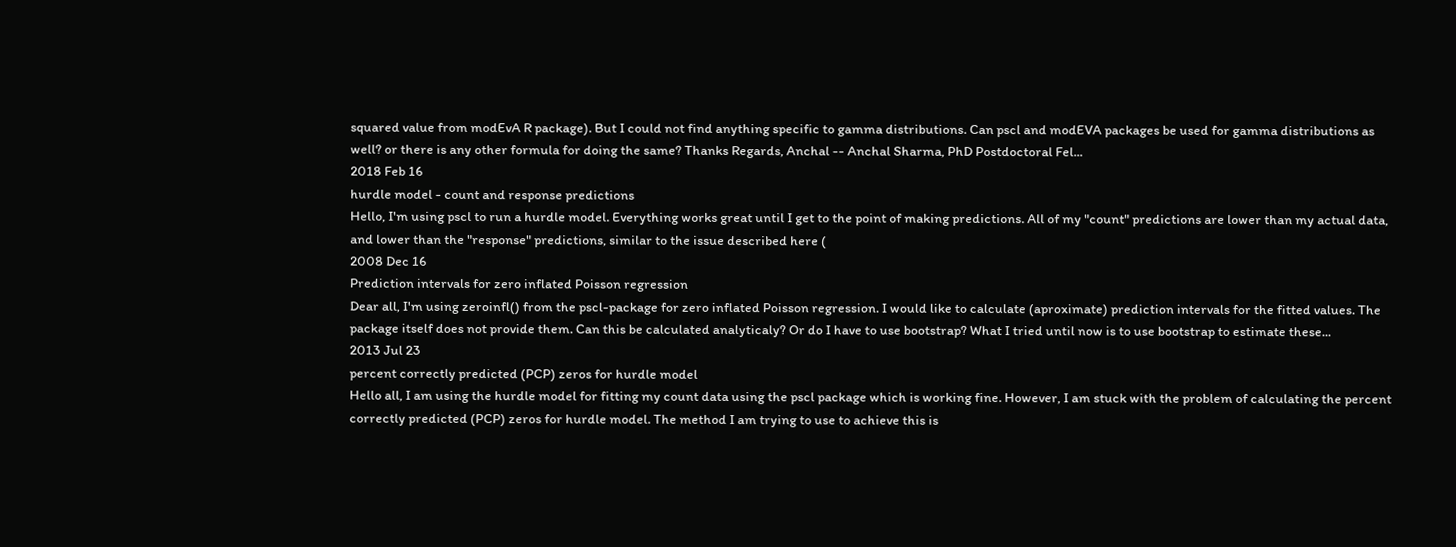squared value from modEvA R package). But I could not find anything specific to gamma distributions. Can pscl and modEVA packages be used for gamma distributions as well? or there is any other formula for doing the same? Thanks Regards, Anchal -- Anchal Sharma, PhD Postdoctoral Fel...
2018 Feb 16
hurdle model - count and response predictions
Hello, I'm using pscl to run a hurdle model. Everything works great until I get to the point of making predictions. All of my "count" predictions are lower than my actual data, and lower than the "response" predictions, similar to the issue described here (
2008 Dec 16
Prediction intervals for zero inflated Poisson regression
Dear all, I'm using zeroinfl() from the pscl-package for zero inflated Poisson regression. I would like to calculate (aproximate) prediction intervals for the fitted values. The package itself does not provide them. Can this be calculated analyticaly? Or do I have to use bootstrap? What I tried until now is to use bootstrap to estimate these...
2013 Jul 23
percent correctly predicted (PCP) zeros for hurdle model
Hello all, I am using the hurdle model for fitting my count data using the pscl package which is working fine. However, I am stuck with the problem of calculating the percent correctly predicted (PCP) zeros for hurdle model. The method I am trying to use to achieve this is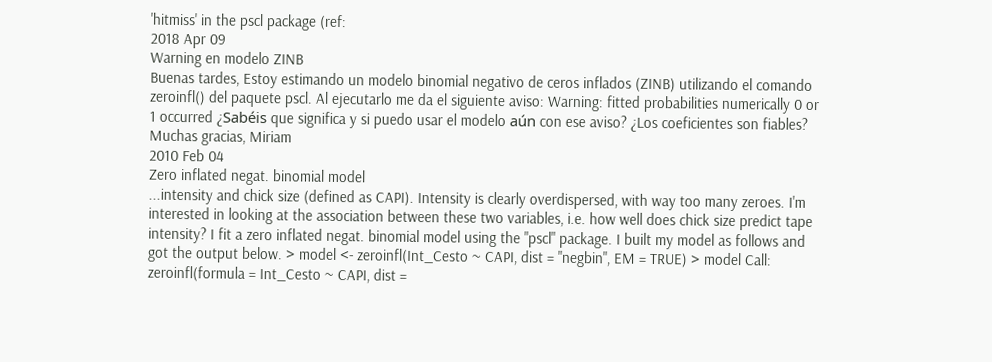'hitmiss' in the pscl package (ref:
2018 Apr 09
Warning en modelo ZINB
Buenas tardes, Estoy estimando un modelo binomial negativo de ceros inflados (ZINB) utilizando el comando zeroinfl() del paquete pscl. Al ejecutarlo me da el siguiente aviso: Warning: fitted probabilities numerically 0 or 1 occurred ¿Sabéis que significa y si puedo usar el modelo aún con ese aviso? ¿Los coeficientes son fiables? Muchas gracias, Miriam
2010 Feb 04
Zero inflated negat. binomial model
...intensity and chick size (defined as CAPI). Intensity is clearly overdispersed, with way too many zeroes. I'm interested in looking at the association between these two variables, i.e. how well does chick size predict tape intensity? I fit a zero inflated negat. binomial model using the "pscl" package. I built my model as follows and got the output below. > model <- zeroinfl(Int_Cesto ~ CAPI, dist = "negbin", EM = TRUE) > model Call: zeroinfl(formula = Int_Cesto ~ CAPI, dist =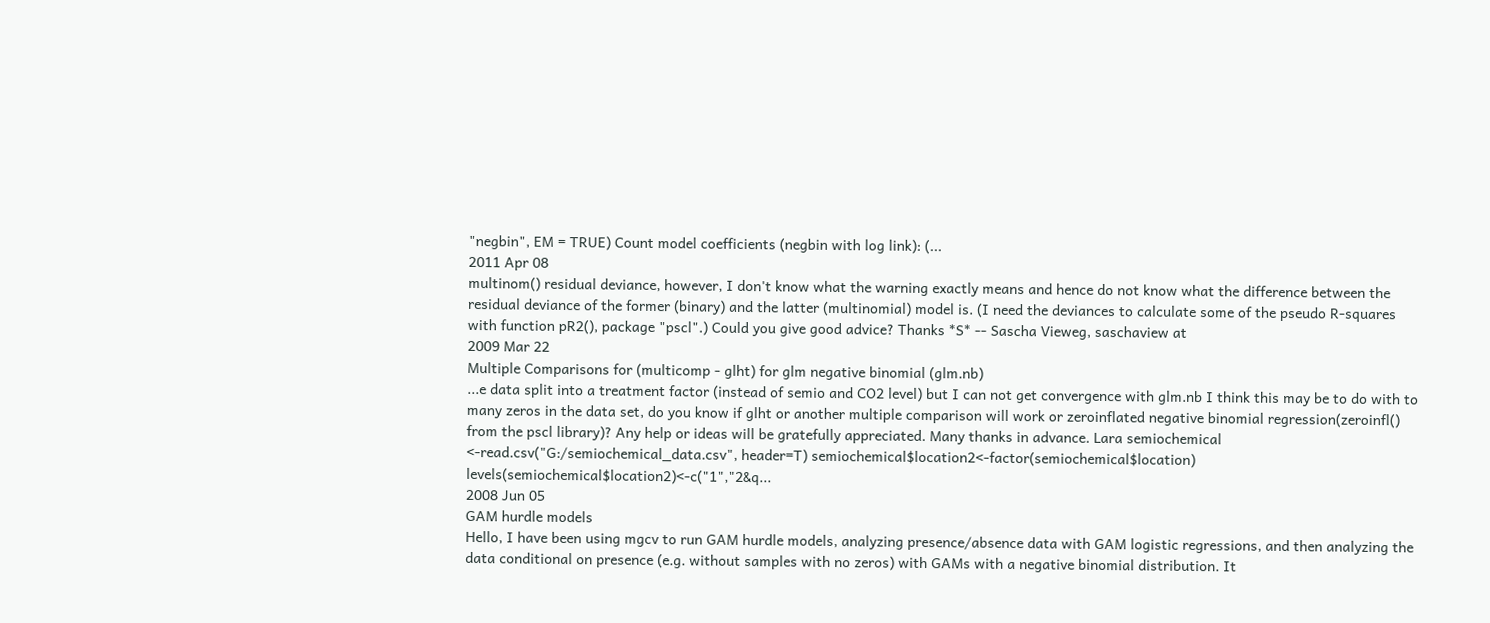"negbin", EM = TRUE) Count model coefficients (negbin with log link): (...
2011 Apr 08
multinom() residual deviance, however, I don't know what the warning exactly means and hence do not know what the difference between the residual deviance of the former (binary) and the latter (multinomial) model is. (I need the deviances to calculate some of the pseudo R-squares with function pR2(), package "pscl".) Could you give good advice? Thanks *S* -- Sascha Vieweg, saschaview at
2009 Mar 22
Multiple Comparisons for (multicomp - glht) for glm negative binomial (glm.nb)
...e data split into a treatment factor (instead of semio and CO2 level) but I can not get convergence with glm.nb I think this may be to do with to many zeros in the data set, do you know if glht or another multiple comparison will work or zeroinflated negative binomial regression(zeroinfl() from the pscl library)? Any help or ideas will be gratefully appreciated. Many thanks in advance. Lara semiochemical <-read.csv("G:/semiochemical_data.csv", header=T) semiochemical$location2<-factor(semiochemical$location) levels(semiochemical$location2)<-c("1","2&q...
2008 Jun 05
GAM hurdle models
Hello, I have been using mgcv to run GAM hurdle models, analyzing presence/absence data with GAM logistic regressions, and then analyzing the data conditional on presence (e.g. without samples with no zeros) with GAMs with a negative binomial distribution. It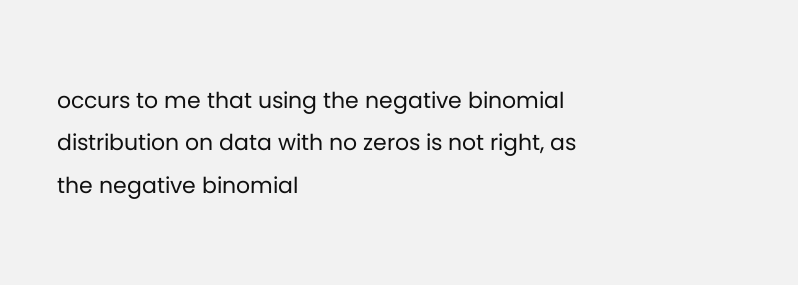occurs to me that using the negative binomial distribution on data with no zeros is not right, as the negative binomial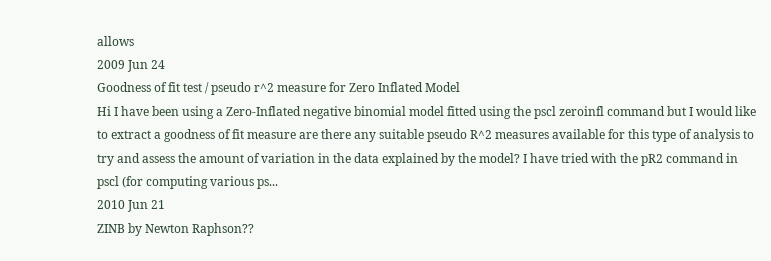allows
2009 Jun 24
Goodness of fit test / pseudo r^2 measure for Zero Inflated Model
Hi I have been using a Zero-Inflated negative binomial model fitted using the pscl zeroinfl command but I would like to extract a goodness of fit measure are there any suitable pseudo R^2 measures available for this type of analysis to try and assess the amount of variation in the data explained by the model? I have tried with the pR2 command in pscl (for computing various ps...
2010 Jun 21
ZINB by Newton Raphson??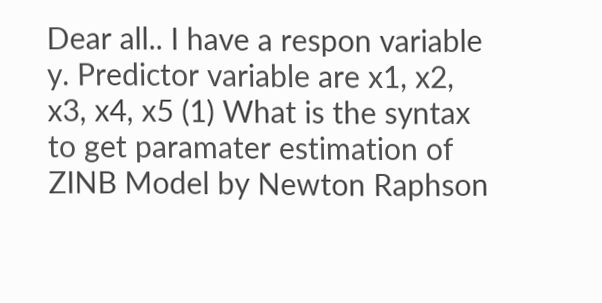Dear all.. I have a respon variable y. Predictor variable are x1, x2, x3, x4, x5 (1) What is the syntax to get paramater estimation of ZINB Model by Newton Raphson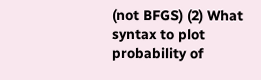(not BFGS) (2) What syntax to plot probability of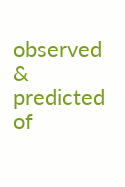observed & predicted of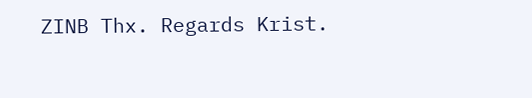ZINB Thx. Regards Krist.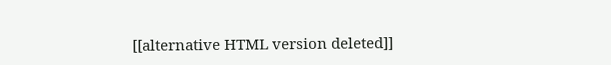[[alternative HTML version deleted]]